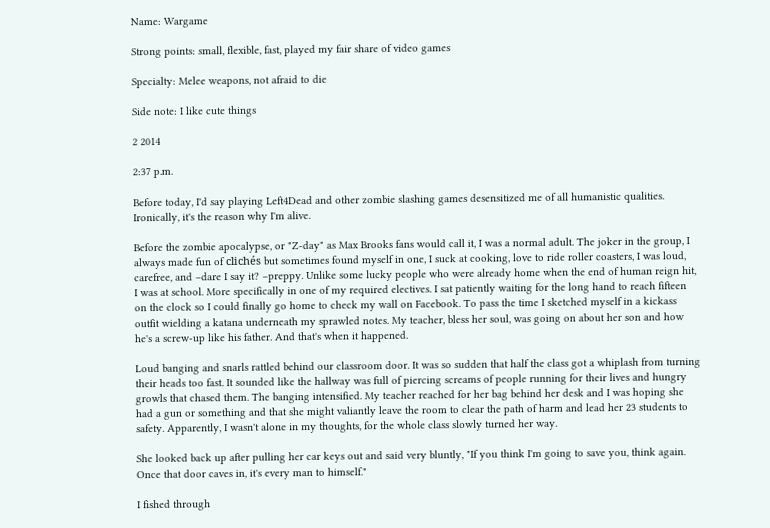Name: Wargame

Strong points: small, flexible, fast, played my fair share of video games

Specialty: Melee weapons, not afraid to die

Side note: I like cute things

2 2014

2:37 p.m.

Before today, I'd say playing Left4Dead and other zombie slashing games desensitized me of all humanistic qualities. Ironically, it's the reason why I'm alive.

Before the zombie apocalypse, or "Z-day" as Max Brooks fans would call it, I was a normal adult. The joker in the group, I always made fun of clichés but sometimes found myself in one, I suck at cooking, love to ride roller coasters, I was loud, carefree, and –dare I say it? –preppy. Unlike some lucky people who were already home when the end of human reign hit, I was at school. More specifically in one of my required electives. I sat patiently waiting for the long hand to reach fifteen on the clock so I could finally go home to check my wall on Facebook. To pass the time I sketched myself in a kickass outfit wielding a katana underneath my sprawled notes. My teacher, bless her soul, was going on about her son and how he's a screw-up like his father. And that's when it happened.

Loud banging and snarls rattled behind our classroom door. It was so sudden that half the class got a whiplash from turning their heads too fast. It sounded like the hallway was full of piercing screams of people running for their lives and hungry growls that chased them. The banging intensified. My teacher reached for her bag behind her desk and I was hoping she had a gun or something and that she might valiantly leave the room to clear the path of harm and lead her 23 students to safety. Apparently, I wasn't alone in my thoughts, for the whole class slowly turned her way.

She looked back up after pulling her car keys out and said very bluntly, "If you think I'm going to save you, think again. Once that door caves in, it's every man to himself."

I fished through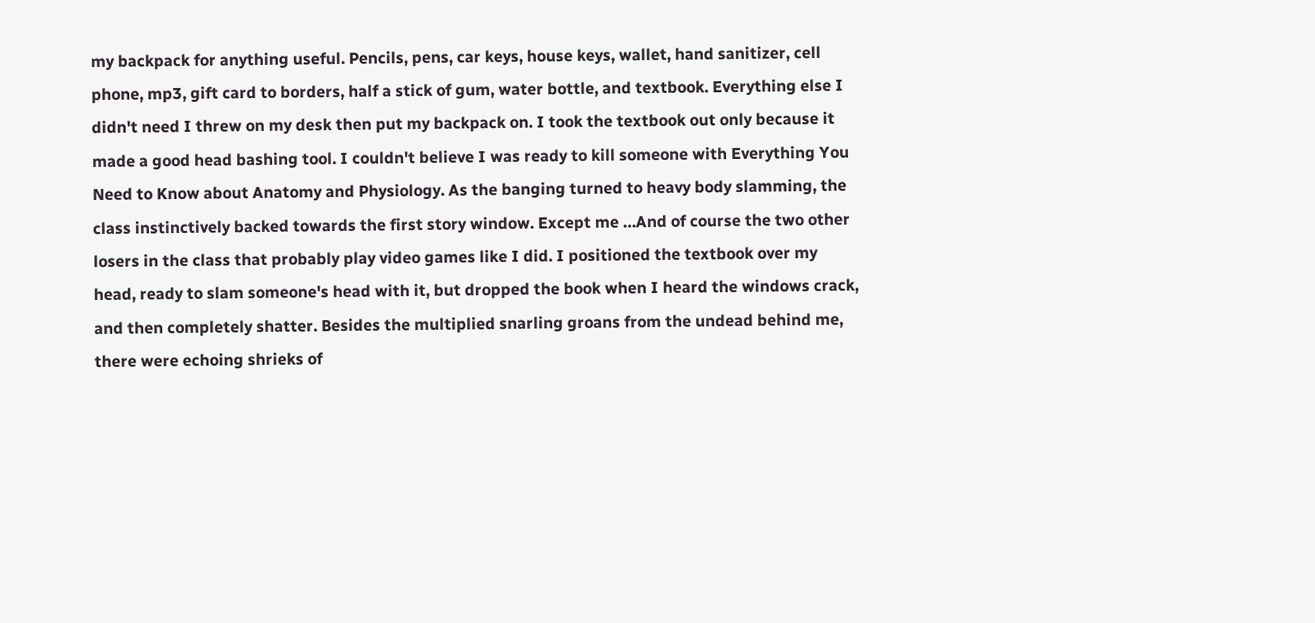my backpack for anything useful. Pencils, pens, car keys, house keys, wallet, hand sanitizer, cell phone, mp3, gift card to borders, half a stick of gum, water bottle, and textbook. Everything else I didn't need I threw on my desk then put my backpack on. I took the textbook out only because it made a good head bashing tool. I couldn't believe I was ready to kill someone with Everything You Need to Know about Anatomy and Physiology. As the banging turned to heavy body slamming, the class instinctively backed towards the first story window. Except me …And of course the two other losers in the class that probably play video games like I did. I positioned the textbook over my head, ready to slam someone's head with it, but dropped the book when I heard the windows crack, and then completely shatter. Besides the multiplied snarling groans from the undead behind me, there were echoing shrieks of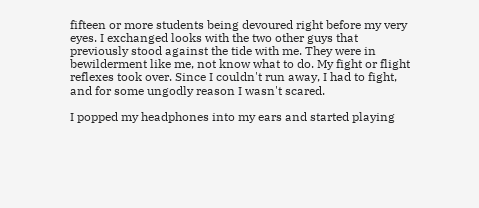fifteen or more students being devoured right before my very eyes. I exchanged looks with the two other guys that previously stood against the tide with me. They were in bewilderment like me, not know what to do. My fight or flight reflexes took over. Since I couldn't run away, I had to fight, and for some ungodly reason I wasn't scared.

I popped my headphones into my ears and started playing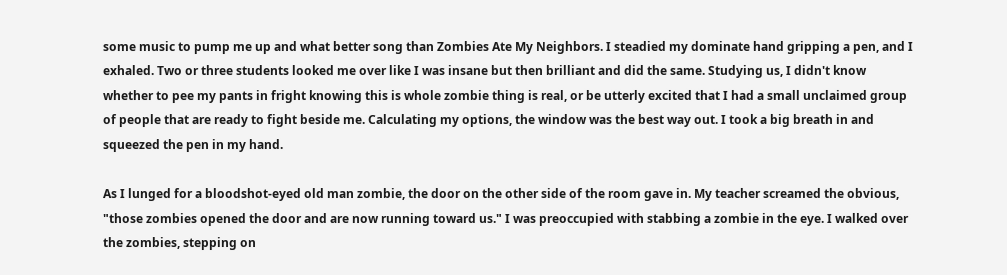some music to pump me up and what better song than Zombies Ate My Neighbors. I steadied my dominate hand gripping a pen, and I exhaled. Two or three students looked me over like I was insane but then brilliant and did the same. Studying us, I didn't know whether to pee my pants in fright knowing this is whole zombie thing is real, or be utterly excited that I had a small unclaimed group of people that are ready to fight beside me. Calculating my options, the window was the best way out. I took a big breath in and squeezed the pen in my hand.

As I lunged for a bloodshot-eyed old man zombie, the door on the other side of the room gave in. My teacher screamed the obvious, "those zombies opened the door and are now running toward us." I was preoccupied with stabbing a zombie in the eye. I walked over the zombies, stepping on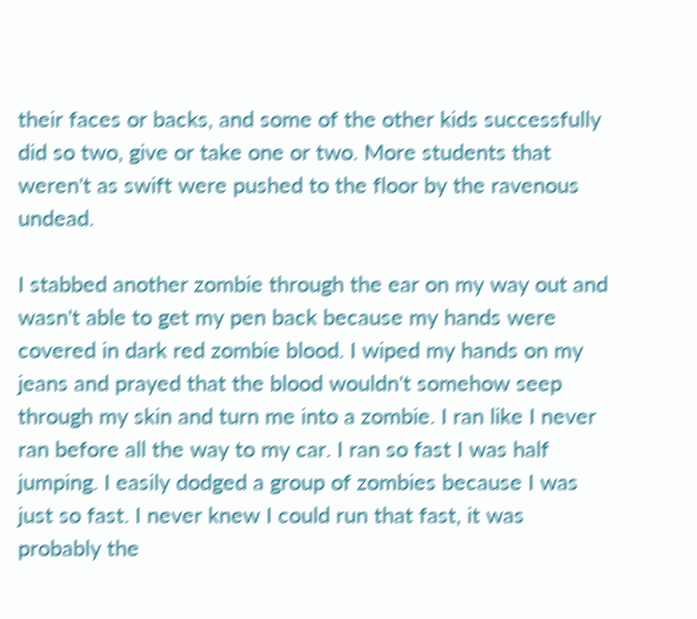their faces or backs, and some of the other kids successfully did so two, give or take one or two. More students that weren't as swift were pushed to the floor by the ravenous undead.

I stabbed another zombie through the ear on my way out and wasn't able to get my pen back because my hands were covered in dark red zombie blood. I wiped my hands on my jeans and prayed that the blood wouldn't somehow seep through my skin and turn me into a zombie. I ran like I never ran before all the way to my car. I ran so fast I was half jumping. I easily dodged a group of zombies because I was just so fast. I never knew I could run that fast, it was probably the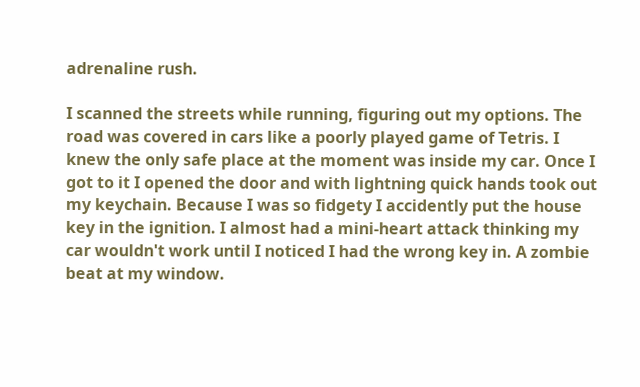adrenaline rush.

I scanned the streets while running, figuring out my options. The road was covered in cars like a poorly played game of Tetris. I knew the only safe place at the moment was inside my car. Once I got to it I opened the door and with lightning quick hands took out my keychain. Because I was so fidgety I accidently put the house key in the ignition. I almost had a mini-heart attack thinking my car wouldn't work until I noticed I had the wrong key in. A zombie beat at my window.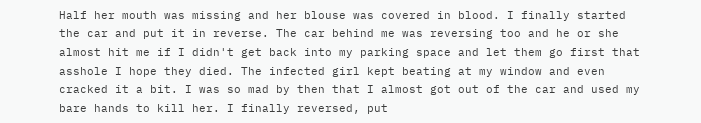Half her mouth was missing and her blouse was covered in blood. I finally started the car and put it in reverse. The car behind me was reversing too and he or she almost hit me if I didn't get back into my parking space and let them go first that asshole I hope they died. The infected girl kept beating at my window and even cracked it a bit. I was so mad by then that I almost got out of the car and used my bare hands to kill her. I finally reversed, put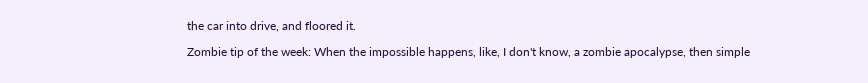the car into drive, and floored it.

Zombie tip of the week: When the impossible happens, like, I don't know, a zombie apocalypse, then simple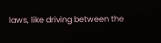laws, like driving between the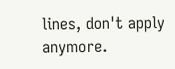lines, don't apply anymore.